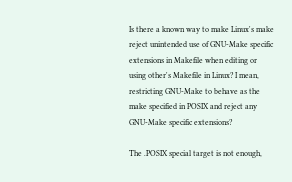Is there a known way to make Linux's make reject unintended use of GNU‑Make specific extensions in Makefile when editing or using other's Makefile in Linux? I mean, restricting GNU‑Make to behave as the make specified in POSIX and reject any GNU‑Make specific extensions?

The .POSIX special target is not enough,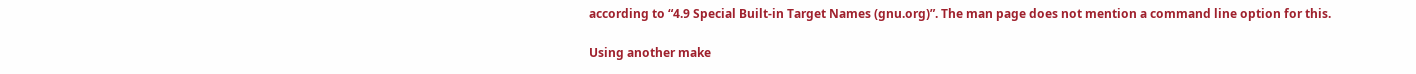according to “4.9 Special Built-in Target Names (gnu.org)”. The man page does not mention a command line option for this.

Using another make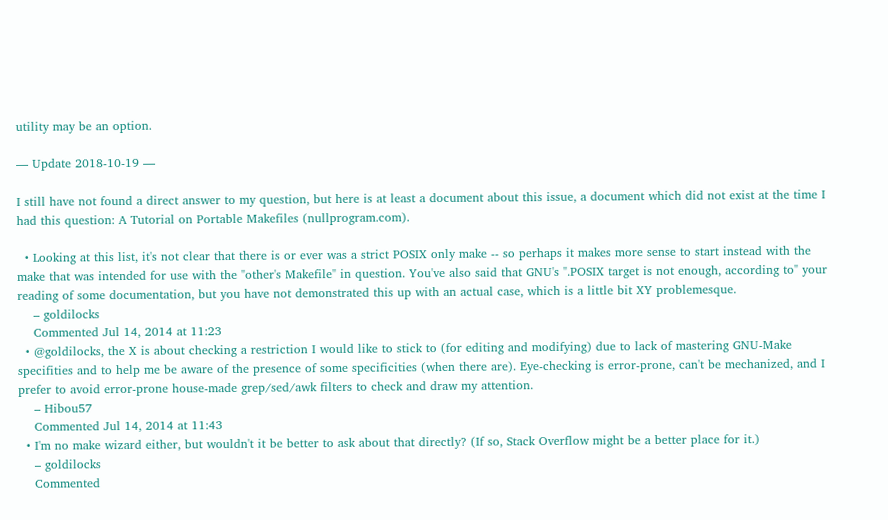utility may be an option.

— Update 2018-10-19 —

I still have not found a direct answer to my question, but here is at least a document about this issue, a document which did not exist at the time I had this question: A Tutorial on Portable Makefiles (nullprogram.com).

  • Looking at this list, it's not clear that there is or ever was a strict POSIX only make -- so perhaps it makes more sense to start instead with the make that was intended for use with the "other's Makefile" in question. You've also said that GNU's ".POSIX target is not enough, according to" your reading of some documentation, but you have not demonstrated this up with an actual case, which is a little bit XY problemesque.
    – goldilocks
    Commented Jul 14, 2014 at 11:23
  • @goldilocks, the X is about checking a restriction I would like to stick to (for editing and modifying) due to lack of mastering GNU‑Make specifities and to help me be aware of the presence of some specificities (when there are). Eye‑checking is error‑prone, can't be mechanized, and I prefer to avoid error‑prone house‑made grep/sed/awk filters to check and draw my attention.
    – Hibou57
    Commented Jul 14, 2014 at 11:43
  • I'm no make wizard either, but wouldn't it be better to ask about that directly? (If so, Stack Overflow might be a better place for it.)
    – goldilocks
    Commented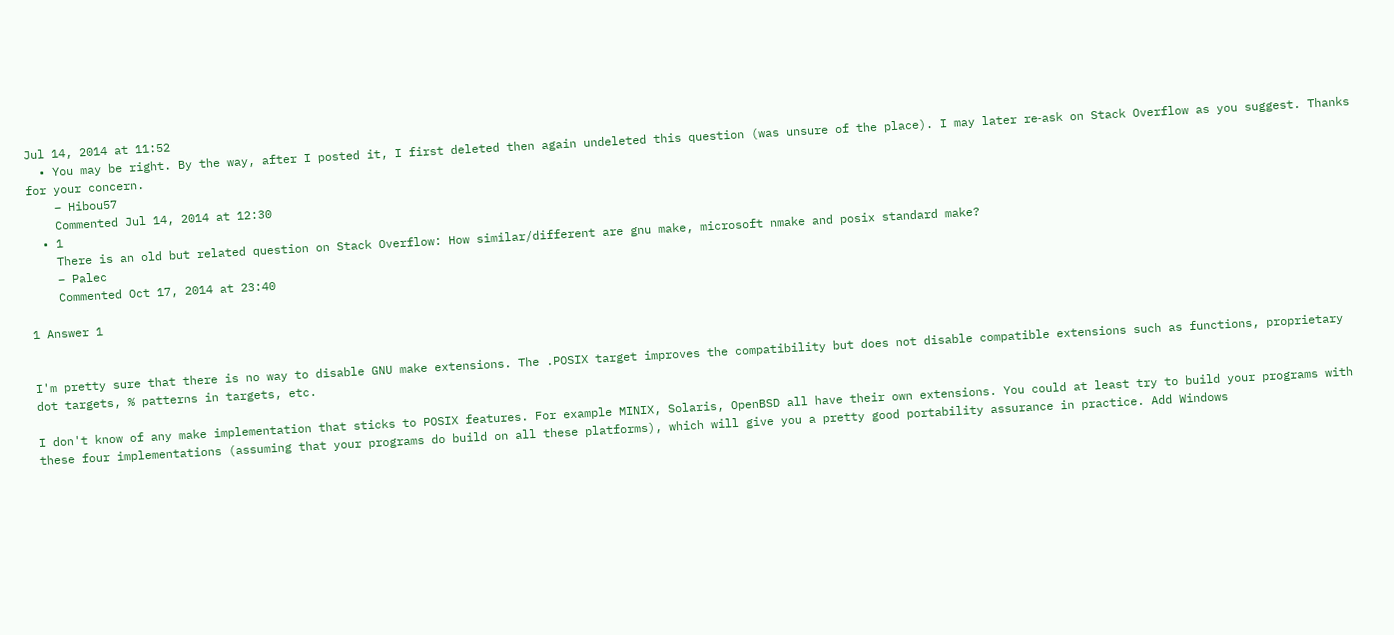Jul 14, 2014 at 11:52
  • You may be right. By the way, after I posted it, I first deleted then again undeleted this question (was unsure of the place). I may later re‑ask on Stack Overflow as you suggest. Thanks for your concern.
    – Hibou57
    Commented Jul 14, 2014 at 12:30
  • 1
    There is an old but related question on Stack Overflow: How similar/different are gnu make, microsoft nmake and posix standard make?
    – Palec
    Commented Oct 17, 2014 at 23:40

1 Answer 1


I'm pretty sure that there is no way to disable GNU make extensions. The .POSIX target improves the compatibility but does not disable compatible extensions such as functions, proprietary dot targets, % patterns in targets, etc.

I don't know of any make implementation that sticks to POSIX features. For example MINIX, Solaris, OpenBSD all have their own extensions. You could at least try to build your programs with these four implementations (assuming that your programs do build on all these platforms), which will give you a pretty good portability assurance in practice. Add Windows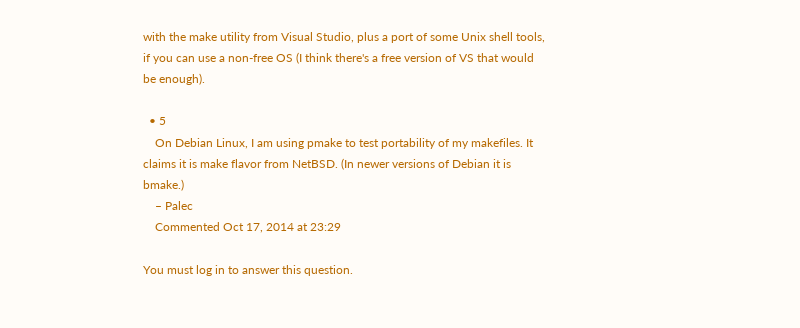with the make utility from Visual Studio, plus a port of some Unix shell tools, if you can use a non-free OS (I think there's a free version of VS that would be enough).

  • 5
    On Debian Linux, I am using pmake to test portability of my makefiles. It claims it is make flavor from NetBSD. (In newer versions of Debian it is bmake.)
    – Palec
    Commented Oct 17, 2014 at 23:29

You must log in to answer this question.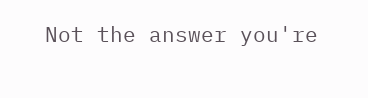Not the answer you're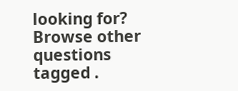looking for? Browse other questions tagged .